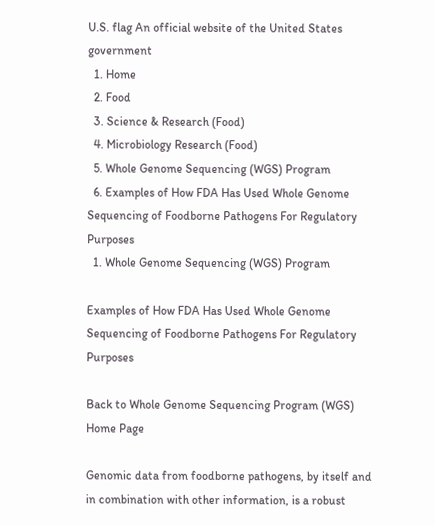U.S. flag An official website of the United States government
  1. Home
  2. Food
  3. Science & Research (Food)
  4. Microbiology Research (Food)
  5. Whole Genome Sequencing (WGS) Program
  6. Examples of How FDA Has Used Whole Genome Sequencing of Foodborne Pathogens For Regulatory Purposes
  1. Whole Genome Sequencing (WGS) Program

Examples of How FDA Has Used Whole Genome Sequencing of Foodborne Pathogens For Regulatory Purposes

Back to Whole Genome Sequencing Program (WGS) Home Page

Genomic data from foodborne pathogens, by itself and in combination with other information, is a robust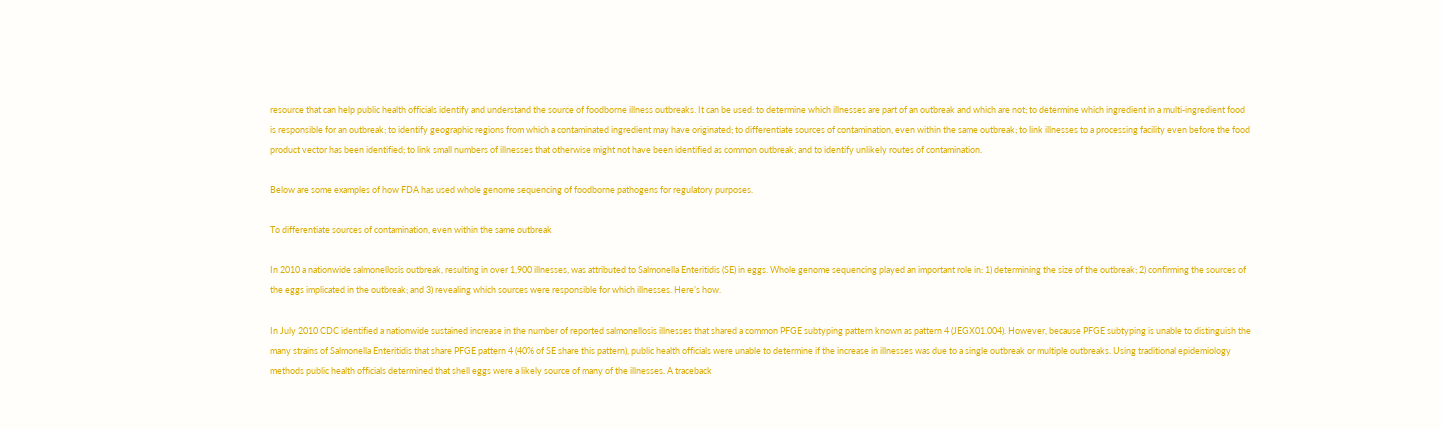resource that can help public health officials identify and understand the source of foodborne illness outbreaks. It can be used: to determine which illnesses are part of an outbreak and which are not; to determine which ingredient in a multi-ingredient food is responsible for an outbreak; to identify geographic regions from which a contaminated ingredient may have originated; to differentiate sources of contamination, even within the same outbreak; to link illnesses to a processing facility even before the food product vector has been identified; to link small numbers of illnesses that otherwise might not have been identified as common outbreak; and to identify unlikely routes of contamination.

Below are some examples of how FDA has used whole genome sequencing of foodborne pathogens for regulatory purposes.

To differentiate sources of contamination, even within the same outbreak

In 2010 a nationwide salmonellosis outbreak, resulting in over 1,900 illnesses, was attributed to Salmonella Enteritidis (SE) in eggs. Whole genome sequencing played an important role in: 1) determining the size of the outbreak; 2) confirming the sources of the eggs implicated in the outbreak; and 3) revealing which sources were responsible for which illnesses. Here’s how.

In July 2010 CDC identified a nationwide sustained increase in the number of reported salmonellosis illnesses that shared a common PFGE subtyping pattern known as pattern 4 (JEGX01.004). However, because PFGE subtyping is unable to distinguish the many strains of Salmonella Enteritidis that share PFGE pattern 4 (40% of SE share this pattern), public health officials were unable to determine if the increase in illnesses was due to a single outbreak or multiple outbreaks. Using traditional epidemiology methods public health officials determined that shell eggs were a likely source of many of the illnesses. A traceback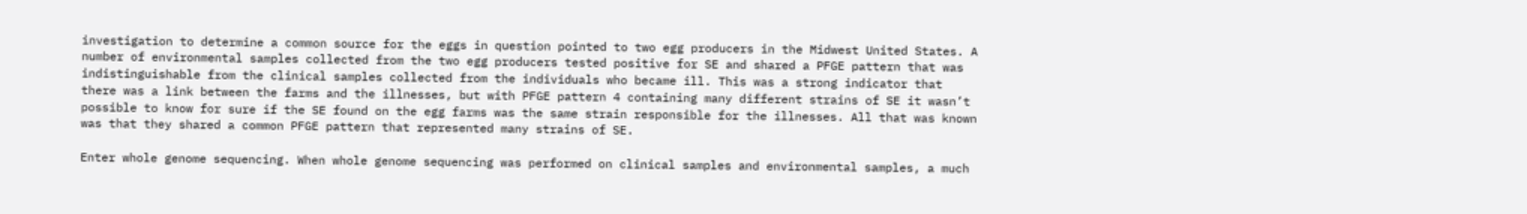investigation to determine a common source for the eggs in question pointed to two egg producers in the Midwest United States. A number of environmental samples collected from the two egg producers tested positive for SE and shared a PFGE pattern that was indistinguishable from the clinical samples collected from the individuals who became ill. This was a strong indicator that there was a link between the farms and the illnesses, but with PFGE pattern 4 containing many different strains of SE it wasn’t possible to know for sure if the SE found on the egg farms was the same strain responsible for the illnesses. All that was known was that they shared a common PFGE pattern that represented many strains of SE.

Enter whole genome sequencing. When whole genome sequencing was performed on clinical samples and environmental samples, a much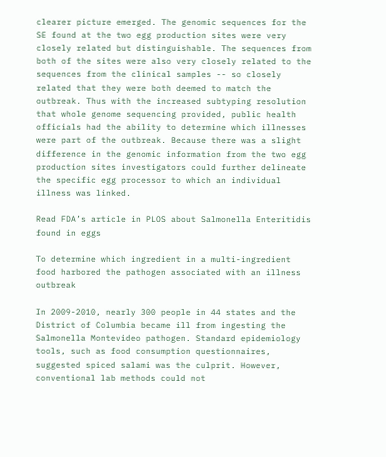clearer picture emerged. The genomic sequences for the SE found at the two egg production sites were very closely related but distinguishable. The sequences from both of the sites were also very closely related to the sequences from the clinical samples -- so closely related that they were both deemed to match the outbreak. Thus with the increased subtyping resolution that whole genome sequencing provided, public health officials had the ability to determine which illnesses were part of the outbreak. Because there was a slight difference in the genomic information from the two egg production sites investigators could further delineate the specific egg processor to which an individual illness was linked.

Read FDA’s article in PLOS about Salmonella Enteritidis found in eggs

To determine which ingredient in a multi-ingredient food harbored the pathogen associated with an illness outbreak

In 2009-2010, nearly 300 people in 44 states and the District of Columbia became ill from ingesting the Salmonella Montevideo pathogen. Standard epidemiology tools, such as food consumption questionnaires, suggested spiced salami was the culprit. However, conventional lab methods could not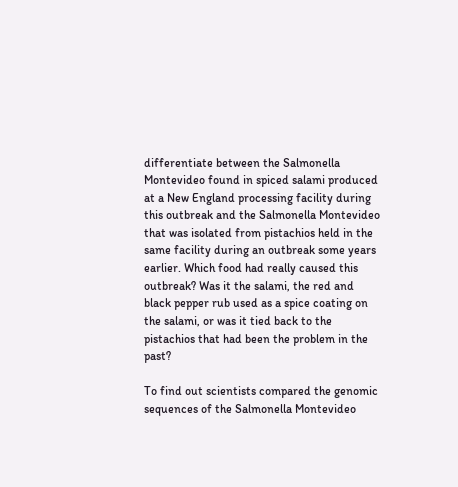differentiate between the Salmonella Montevideo found in spiced salami produced at a New England processing facility during this outbreak and the Salmonella Montevideo that was isolated from pistachios held in the same facility during an outbreak some years earlier. Which food had really caused this outbreak? Was it the salami, the red and black pepper rub used as a spice coating on the salami, or was it tied back to the pistachios that had been the problem in the past?

To find out scientists compared the genomic sequences of the Salmonella Montevideo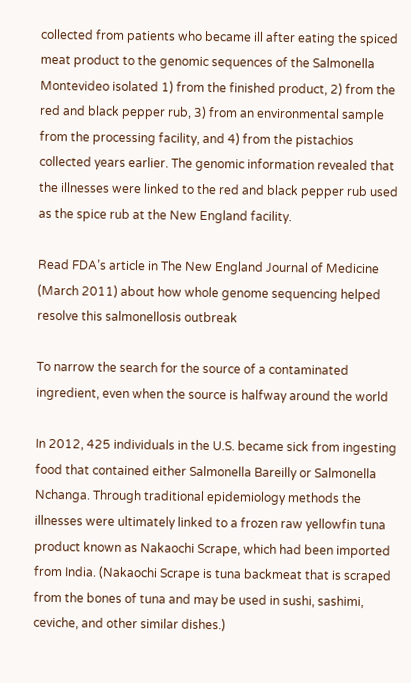collected from patients who became ill after eating the spiced meat product to the genomic sequences of the Salmonella Montevideo isolated 1) from the finished product, 2) from the red and black pepper rub, 3) from an environmental sample from the processing facility, and 4) from the pistachios collected years earlier. The genomic information revealed that the illnesses were linked to the red and black pepper rub used as the spice rub at the New England facility.

Read FDA’s article in The New England Journal of Medicine (March 2011) about how whole genome sequencing helped resolve this salmonellosis outbreak

To narrow the search for the source of a contaminated ingredient, even when the source is halfway around the world

In 2012, 425 individuals in the U.S. became sick from ingesting food that contained either Salmonella Bareilly or Salmonella Nchanga. Through traditional epidemiology methods the illnesses were ultimately linked to a frozen raw yellowfin tuna product known as Nakaochi Scrape, which had been imported from India. (Nakaochi Scrape is tuna backmeat that is scraped from the bones of tuna and may be used in sushi, sashimi, ceviche, and other similar dishes.)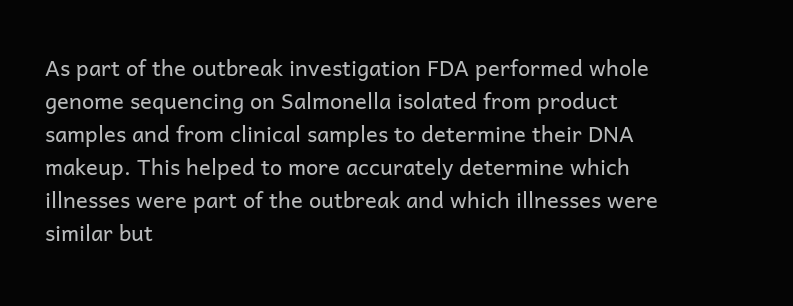As part of the outbreak investigation FDA performed whole genome sequencing on Salmonella isolated from product samples and from clinical samples to determine their DNA makeup. This helped to more accurately determine which illnesses were part of the outbreak and which illnesses were similar but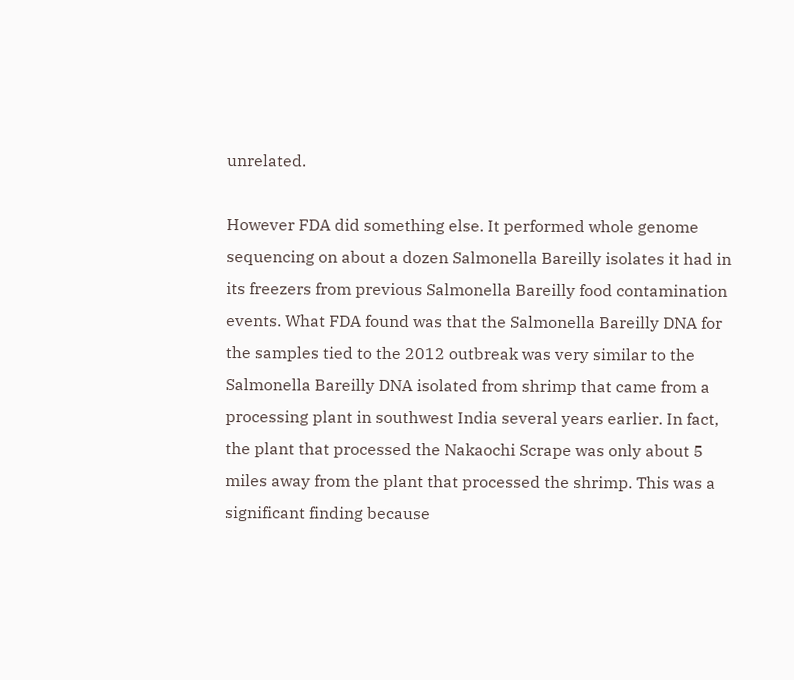unrelated.

However FDA did something else. It performed whole genome sequencing on about a dozen Salmonella Bareilly isolates it had in its freezers from previous Salmonella Bareilly food contamination events. What FDA found was that the Salmonella Bareilly DNA for the samples tied to the 2012 outbreak was very similar to the Salmonella Bareilly DNA isolated from shrimp that came from a processing plant in southwest India several years earlier. In fact, the plant that processed the Nakaochi Scrape was only about 5 miles away from the plant that processed the shrimp. This was a significant finding because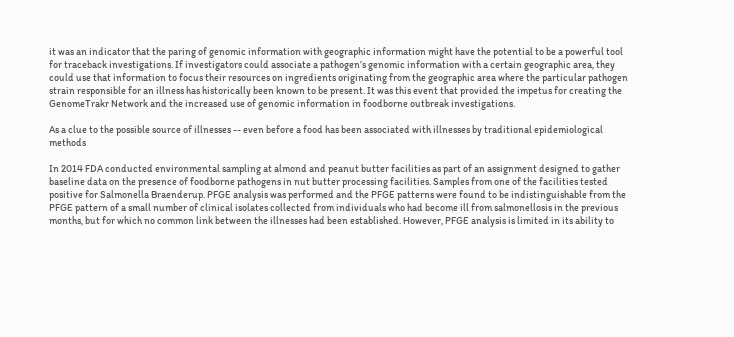it was an indicator that the paring of genomic information with geographic information might have the potential to be a powerful tool for traceback investigations. If investigators could associate a pathogen’s genomic information with a certain geographic area, they could use that information to focus their resources on ingredients originating from the geographic area where the particular pathogen strain responsible for an illness has historically been known to be present. It was this event that provided the impetus for creating the GenomeTrakr Network and the increased use of genomic information in foodborne outbreak investigations.

As a clue to the possible source of illnesses -- even before a food has been associated with illnesses by traditional epidemiological methods

In 2014 FDA conducted environmental sampling at almond and peanut butter facilities as part of an assignment designed to gather baseline data on the presence of foodborne pathogens in nut butter processing facilities. Samples from one of the facilities tested positive for Salmonella Braenderup. PFGE analysis was performed and the PFGE patterns were found to be indistinguishable from the PFGE pattern of a small number of clinical isolates collected from individuals who had become ill from salmonellosis in the previous months, but for which no common link between the illnesses had been established. However, PFGE analysis is limited in its ability to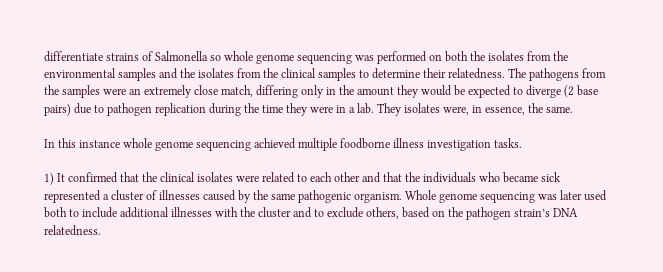differentiate strains of Salmonella so whole genome sequencing was performed on both the isolates from the environmental samples and the isolates from the clinical samples to determine their relatedness. The pathogens from the samples were an extremely close match, differing only in the amount they would be expected to diverge (2 base pairs) due to pathogen replication during the time they were in a lab. They isolates were, in essence, the same.

In this instance whole genome sequencing achieved multiple foodborne illness investigation tasks.

1) It confirmed that the clinical isolates were related to each other and that the individuals who became sick represented a cluster of illnesses caused by the same pathogenic organism. Whole genome sequencing was later used both to include additional illnesses with the cluster and to exclude others, based on the pathogen strain’s DNA relatedness.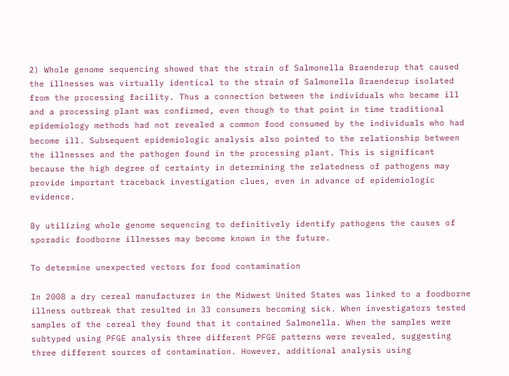2) Whole genome sequencing showed that the strain of Salmonella Braenderup that caused the illnesses was virtually identical to the strain of Salmonella Braenderup isolated from the processing facility. Thus a connection between the individuals who became ill and a processing plant was confirmed, even though to that point in time traditional epidemiology methods had not revealed a common food consumed by the individuals who had become ill. Subsequent epidemiologic analysis also pointed to the relationship between the illnesses and the pathogen found in the processing plant. This is significant because the high degree of certainty in determining the relatedness of pathogens may provide important traceback investigation clues, even in advance of epidemiologic evidence.

By utilizing whole genome sequencing to definitively identify pathogens the causes of sporadic foodborne illnesses may become known in the future.

To determine unexpected vectors for food contamination

In 2008 a dry cereal manufacturer in the Midwest United States was linked to a foodborne illness outbreak that resulted in 33 consumers becoming sick. When investigators tested samples of the cereal they found that it contained Salmonella. When the samples were subtyped using PFGE analysis three different PFGE patterns were revealed, suggesting three different sources of contamination. However, additional analysis using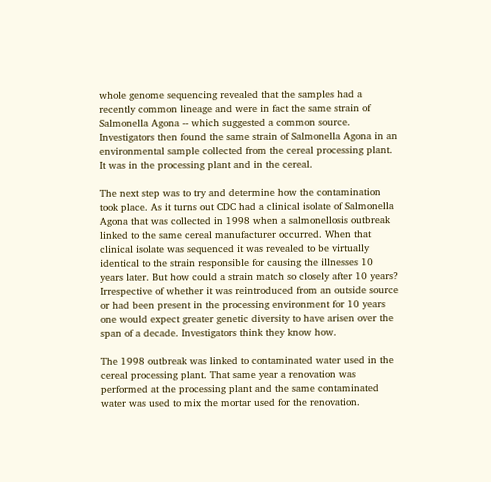whole genome sequencing revealed that the samples had a recently common lineage and were in fact the same strain of Salmonella Agona -- which suggested a common source. Investigators then found the same strain of Salmonella Agona in an environmental sample collected from the cereal processing plant. It was in the processing plant and in the cereal.

The next step was to try and determine how the contamination took place. As it turns out CDC had a clinical isolate of Salmonella Agona that was collected in 1998 when a salmonellosis outbreak linked to the same cereal manufacturer occurred. When that clinical isolate was sequenced it was revealed to be virtually identical to the strain responsible for causing the illnesses 10 years later. But how could a strain match so closely after 10 years? Irrespective of whether it was reintroduced from an outside source or had been present in the processing environment for 10 years one would expect greater genetic diversity to have arisen over the span of a decade. Investigators think they know how.

The 1998 outbreak was linked to contaminated water used in the cereal processing plant. That same year a renovation was performed at the processing plant and the same contaminated water was used to mix the mortar used for the renovation.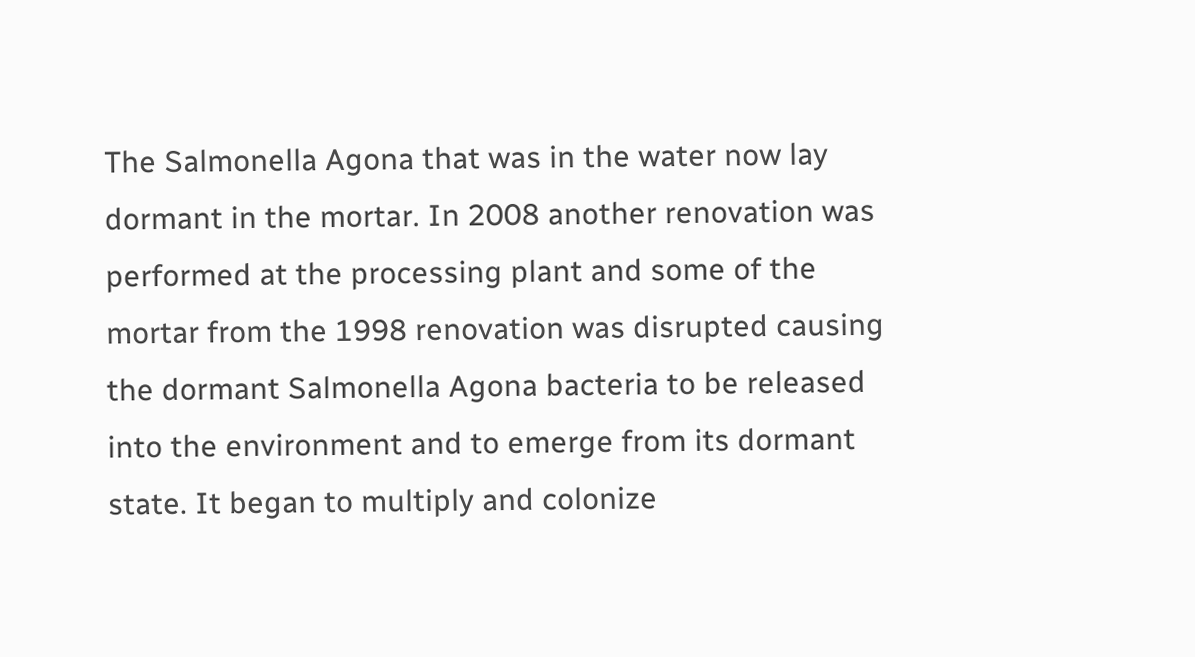The Salmonella Agona that was in the water now lay dormant in the mortar. In 2008 another renovation was performed at the processing plant and some of the mortar from the 1998 renovation was disrupted causing the dormant Salmonella Agona bacteria to be released into the environment and to emerge from its dormant state. It began to multiply and colonize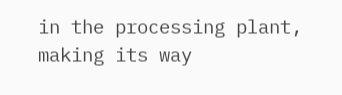in the processing plant, making its way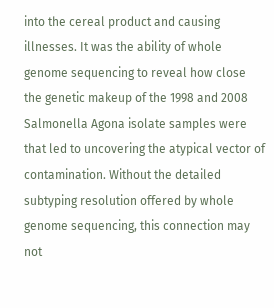into the cereal product and causing illnesses. It was the ability of whole genome sequencing to reveal how close the genetic makeup of the 1998 and 2008 Salmonella Agona isolate samples were that led to uncovering the atypical vector of contamination. Without the detailed subtyping resolution offered by whole genome sequencing, this connection may not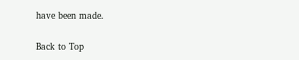have been made.

Back to Top